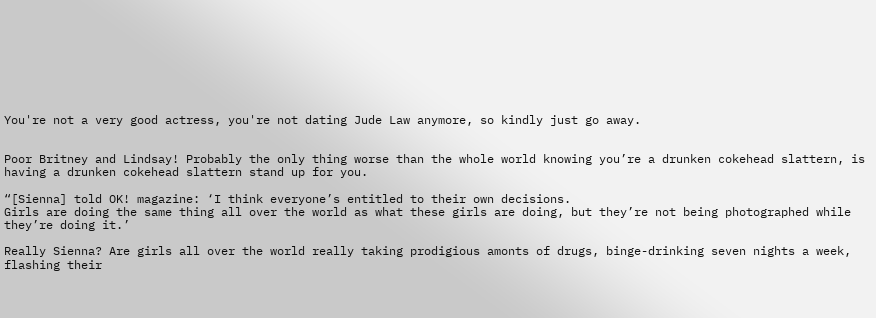You're not a very good actress, you're not dating Jude Law anymore, so kindly just go away.


Poor Britney and Lindsay! Probably the only thing worse than the whole world knowing you’re a drunken cokehead slattern, is having a drunken cokehead slattern stand up for you.

“[Sienna] told OK! magazine: ‘I think everyone’s entitled to their own decisions.
Girls are doing the same thing all over the world as what these girls are doing, but they’re not being photographed while they’re doing it.’

Really Sienna? Are girls all over the world really taking prodigious amonts of drugs, binge-drinking seven nights a week, flashing their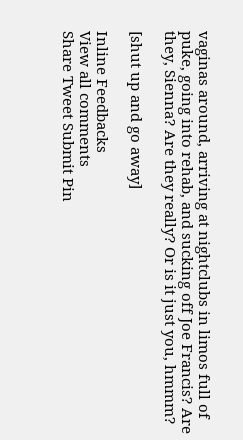vaginas around, arriving at nightclubs in limos full of puke, going into rehab, and sucking off Joe Francis? Are they, Sienna? Are they really? Or is it just you, hmmm?

[shut up and go away]

Inline Feedbacks
View all comments
Share Tweet Submit Pin